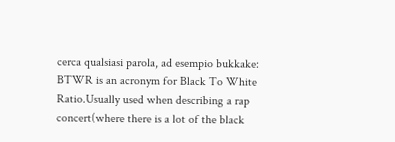cerca qualsiasi parola, ad esempio bukkake:
BTWR is an acronym for Black To White Ratio.Usually used when describing a rap concert(where there is a lot of the black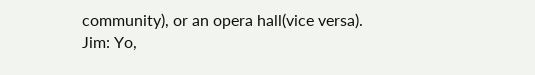community), or an opera hall(vice versa).
Jim: Yo,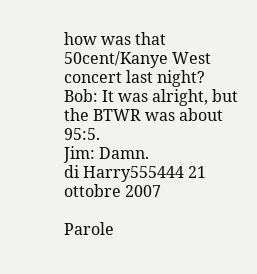how was that 50cent/Kanye West concert last night?
Bob: It was alright, but the BTWR was about 95:5.
Jim: Damn.
di Harry555444 21 ottobre 2007

Parole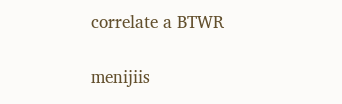correlate a BTWR

menijiis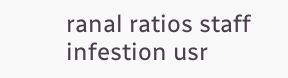ranal ratios staff infestion usr